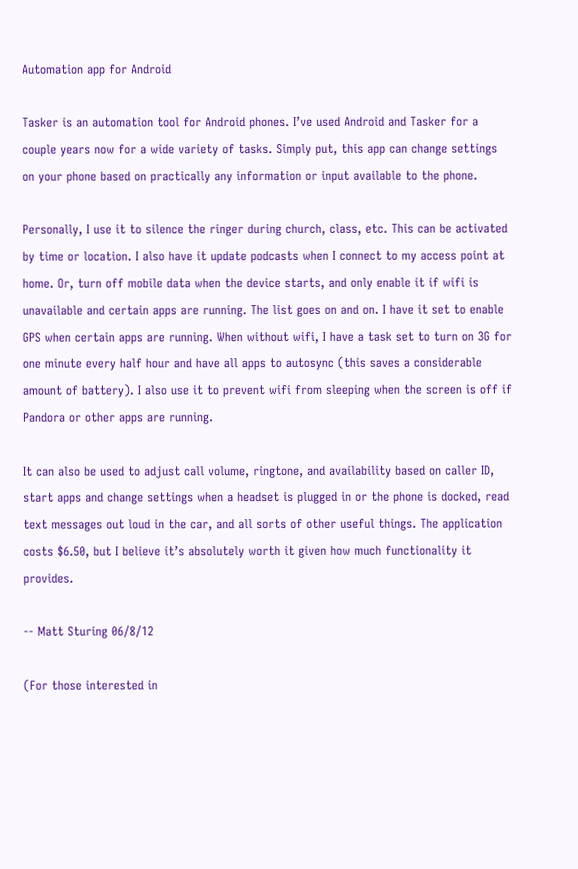Automation app for Android

Tasker is an automation tool for Android phones. I’ve used Android and Tasker for a couple years now for a wide variety of tasks. Simply put, this app can change settings on your phone based on practically any information or input available to the phone.

Personally, I use it to silence the ringer during church, class, etc. This can be activated by time or location. I also have it update podcasts when I connect to my access point at home. Or, turn off mobile data when the device starts, and only enable it if wifi is unavailable and certain apps are running. The list goes on and on. I have it set to enable GPS when certain apps are running. When without wifi, I have a task set to turn on 3G for one minute every half hour and have all apps to autosync (this saves a considerable amount of battery). I also use it to prevent wifi from sleeping when the screen is off if Pandora or other apps are running.

It can also be used to adjust call volume, ringtone, and availability based on caller ID, start apps and change settings when a headset is plugged in or the phone is docked, read text messages out loud in the car, and all sorts of other useful things. The application costs $6.50, but I believe it’s absolutely worth it given how much functionality it provides.

-- Matt Sturing 06/8/12

(For those interested in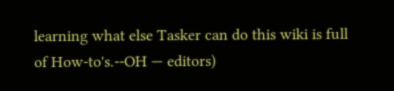learning what else Tasker can do this wiki is full of How-to's.--OH — editors)